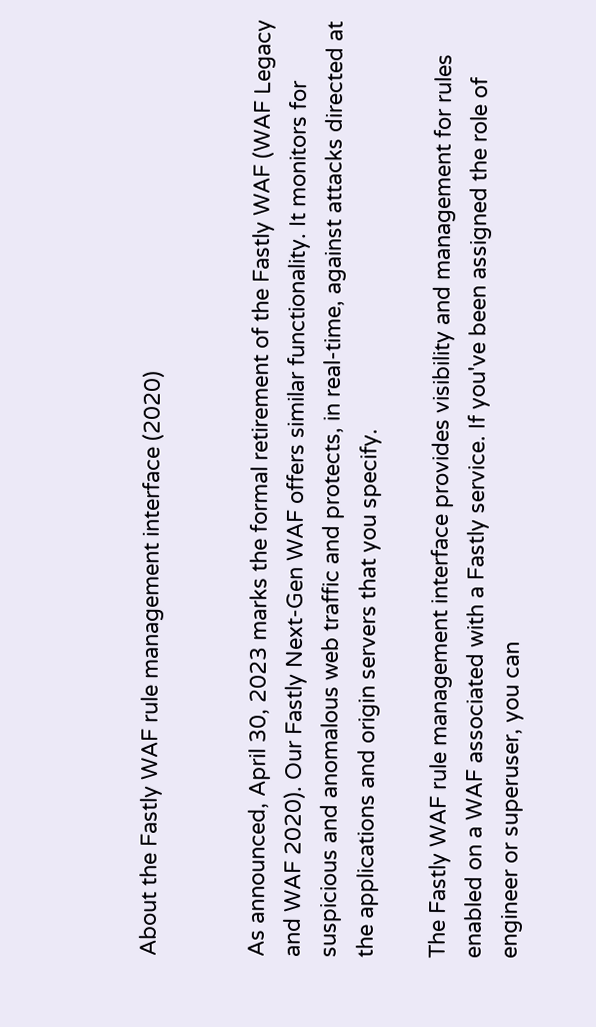About the Fastly WAF rule management interface (2020)


As announced, April 30, 2023 marks the formal retirement of the Fastly WAF (WAF Legacy and WAF 2020). Our Fastly Next-Gen WAF offers similar functionality. It monitors for suspicious and anomalous web traffic and protects, in real-time, against attacks directed at the applications and origin servers that you specify.

The Fastly WAF rule management interface provides visibility and management for rules enabled on a WAF associated with a Fastly service. If you've been assigned the role of engineer or superuser, you can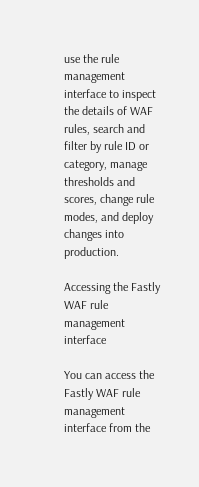use the rule management interface to inspect the details of WAF rules, search and filter by rule ID or category, manage thresholds and scores, change rule modes, and deploy changes into production.

Accessing the Fastly WAF rule management interface

You can access the Fastly WAF rule management interface from the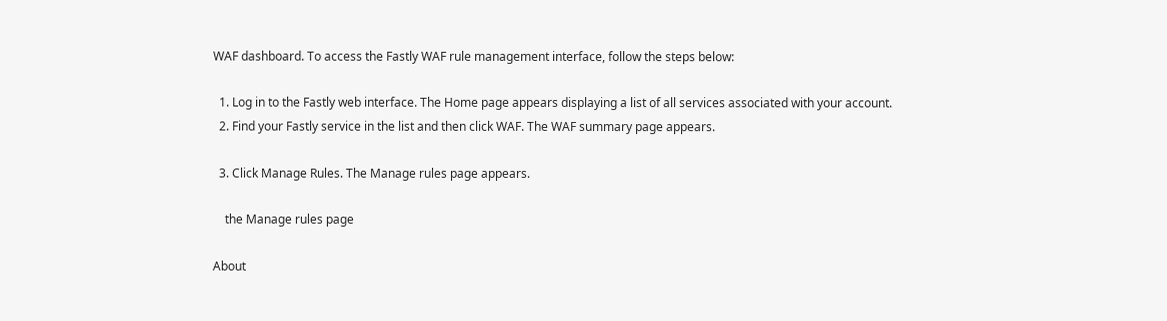WAF dashboard. To access the Fastly WAF rule management interface, follow the steps below:

  1. Log in to the Fastly web interface. The Home page appears displaying a list of all services associated with your account.
  2. Find your Fastly service in the list and then click WAF. The WAF summary page appears.

  3. Click Manage Rules. The Manage rules page appears.

    the Manage rules page

About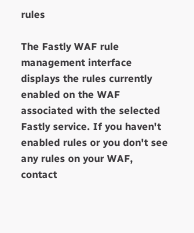rules

The Fastly WAF rule management interface displays the rules currently enabled on the WAF associated with the selected Fastly service. If you haven't enabled rules or you don't see any rules on your WAF, contact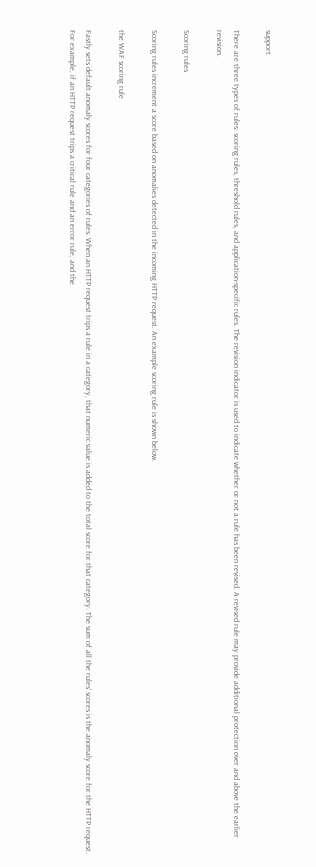support.

There are three types of rules: scoring rules, threshold rules, and application-specific rules. The revision indicator is used to indicate whether or not a rule has been revised. A revised rule may provide additional protection over and above the earlier revision.

Scoring rules

Scoring rules increment a score based on anomalies detected in the incoming HTTP request. An example scoring rule is shown below.

the WAF scoring rule

Fastly sets default anomaly scores for four categories of rules. When an HTTP request trips a rule in a category, that numeric value is added to the total score for that category. The sum of all the rules' scores is the anomaly score for the HTTP request. For example, if an HTTP request trips a critical rule and an error rule, and the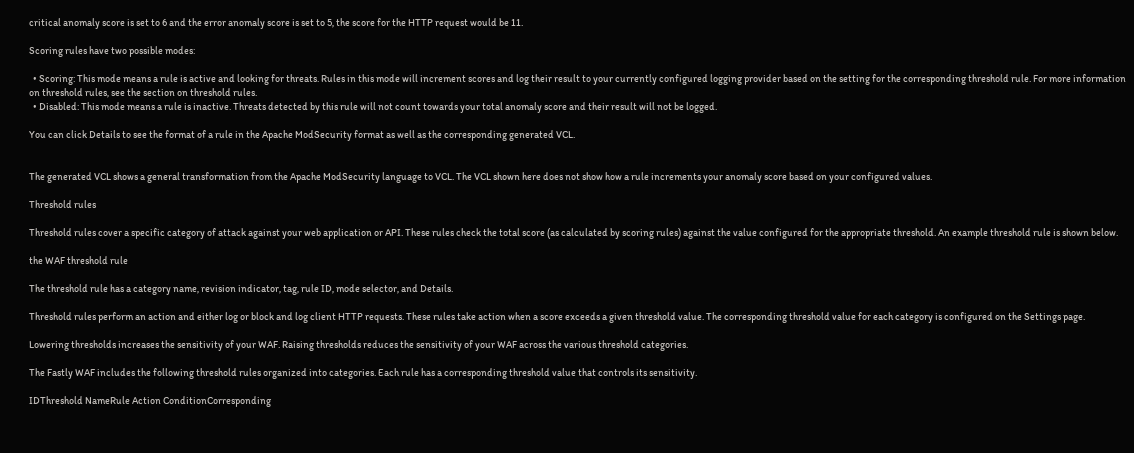critical anomaly score is set to 6 and the error anomaly score is set to 5, the score for the HTTP request would be 11.

Scoring rules have two possible modes:

  • Scoring: This mode means a rule is active and looking for threats. Rules in this mode will increment scores and log their result to your currently configured logging provider based on the setting for the corresponding threshold rule. For more information on threshold rules, see the section on threshold rules.
  • Disabled: This mode means a rule is inactive. Threats detected by this rule will not count towards your total anomaly score and their result will not be logged.

You can click Details to see the format of a rule in the Apache ModSecurity format as well as the corresponding generated VCL.


The generated VCL shows a general transformation from the Apache ModSecurity language to VCL. The VCL shown here does not show how a rule increments your anomaly score based on your configured values.

Threshold rules

Threshold rules cover a specific category of attack against your web application or API. These rules check the total score (as calculated by scoring rules) against the value configured for the appropriate threshold. An example threshold rule is shown below.

the WAF threshold rule

The threshold rule has a category name, revision indicator, tag, rule ID, mode selector, and Details.

Threshold rules perform an action and either log or block and log client HTTP requests. These rules take action when a score exceeds a given threshold value. The corresponding threshold value for each category is configured on the Settings page.

Lowering thresholds increases the sensitivity of your WAF. Raising thresholds reduces the sensitivity of your WAF across the various threshold categories.

The Fastly WAF includes the following threshold rules organized into categories. Each rule has a corresponding threshold value that controls its sensitivity.

IDThreshold NameRule Action ConditionCorresponding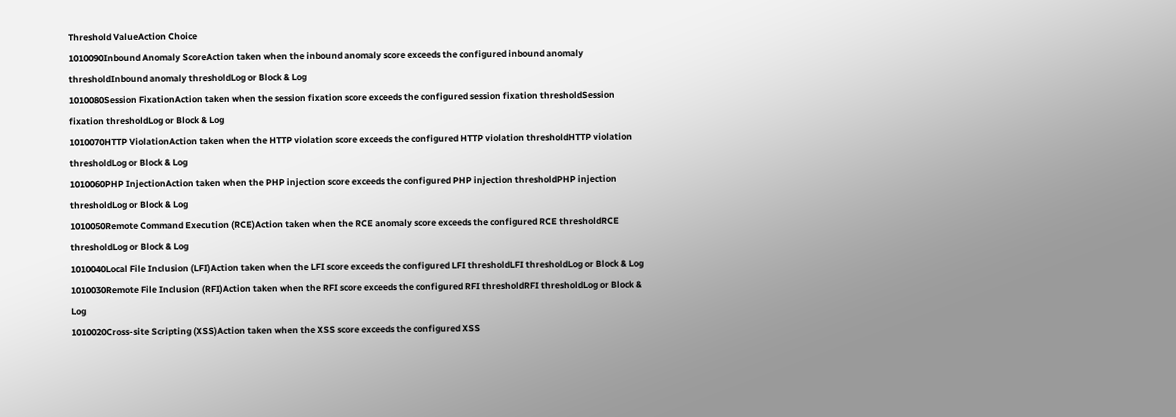Threshold ValueAction Choice
1010090Inbound Anomaly ScoreAction taken when the inbound anomaly score exceeds the configured inbound anomaly thresholdInbound anomaly thresholdLog or Block & Log
1010080Session FixationAction taken when the session fixation score exceeds the configured session fixation thresholdSession fixation thresholdLog or Block & Log
1010070HTTP ViolationAction taken when the HTTP violation score exceeds the configured HTTP violation thresholdHTTP violation thresholdLog or Block & Log
1010060PHP InjectionAction taken when the PHP injection score exceeds the configured PHP injection thresholdPHP injection thresholdLog or Block & Log
1010050Remote Command Execution (RCE)Action taken when the RCE anomaly score exceeds the configured RCE thresholdRCE thresholdLog or Block & Log
1010040Local File Inclusion (LFI)Action taken when the LFI score exceeds the configured LFI thresholdLFI thresholdLog or Block & Log
1010030Remote File Inclusion (RFI)Action taken when the RFI score exceeds the configured RFI thresholdRFI thresholdLog or Block & Log
1010020Cross-site Scripting (XSS)Action taken when the XSS score exceeds the configured XSS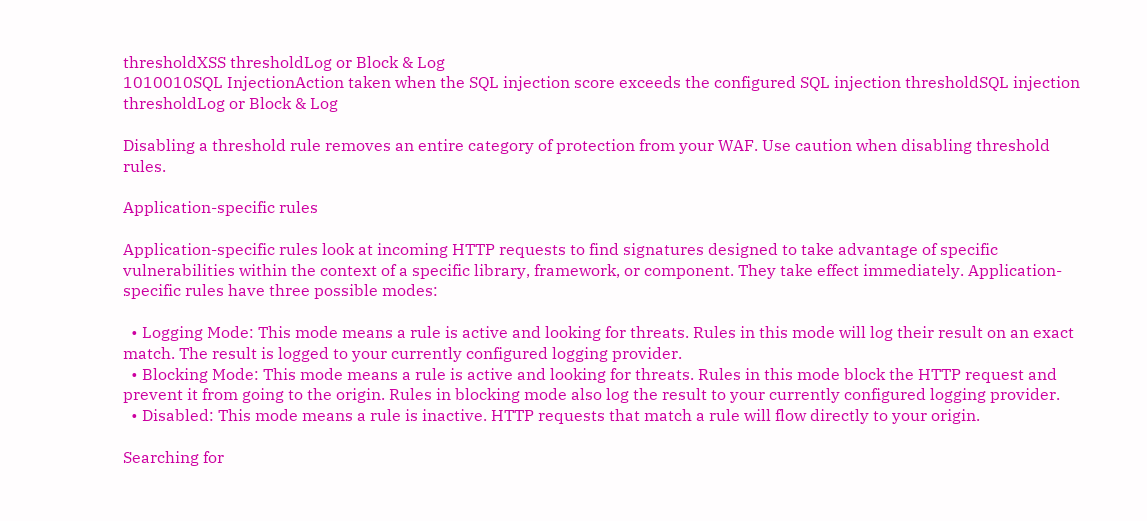thresholdXSS thresholdLog or Block & Log
1010010SQL InjectionAction taken when the SQL injection score exceeds the configured SQL injection thresholdSQL injection thresholdLog or Block & Log

Disabling a threshold rule removes an entire category of protection from your WAF. Use caution when disabling threshold rules.

Application-specific rules

Application-specific rules look at incoming HTTP requests to find signatures designed to take advantage of specific vulnerabilities within the context of a specific library, framework, or component. They take effect immediately. Application-specific rules have three possible modes:

  • Logging Mode: This mode means a rule is active and looking for threats. Rules in this mode will log their result on an exact match. The result is logged to your currently configured logging provider.
  • Blocking Mode: This mode means a rule is active and looking for threats. Rules in this mode block the HTTP request and prevent it from going to the origin. Rules in blocking mode also log the result to your currently configured logging provider.
  • Disabled: This mode means a rule is inactive. HTTP requests that match a rule will flow directly to your origin.

Searching for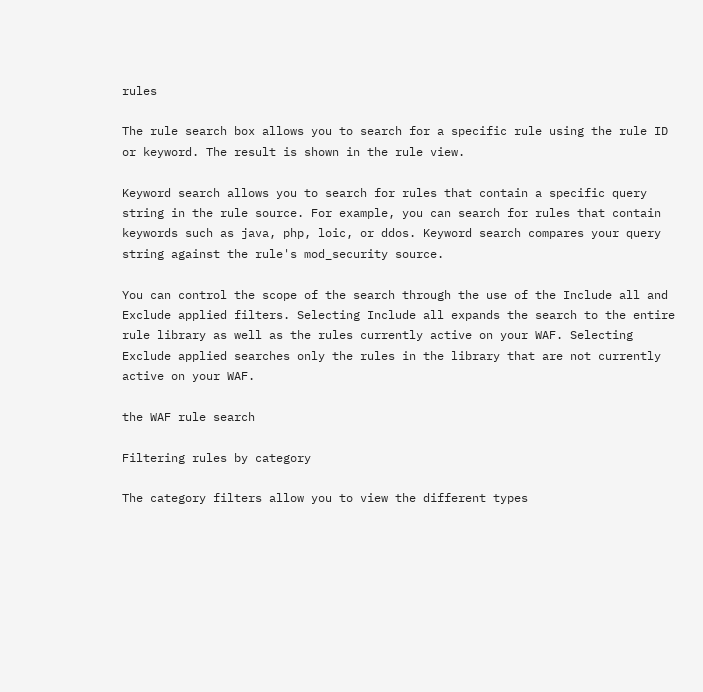rules

The rule search box allows you to search for a specific rule using the rule ID or keyword. The result is shown in the rule view.

Keyword search allows you to search for rules that contain a specific query string in the rule source. For example, you can search for rules that contain keywords such as java, php, loic, or ddos. Keyword search compares your query string against the rule's mod_security source.

You can control the scope of the search through the use of the Include all and Exclude applied filters. Selecting Include all expands the search to the entire rule library as well as the rules currently active on your WAF. Selecting Exclude applied searches only the rules in the library that are not currently active on your WAF.

the WAF rule search

Filtering rules by category

The category filters allow you to view the different types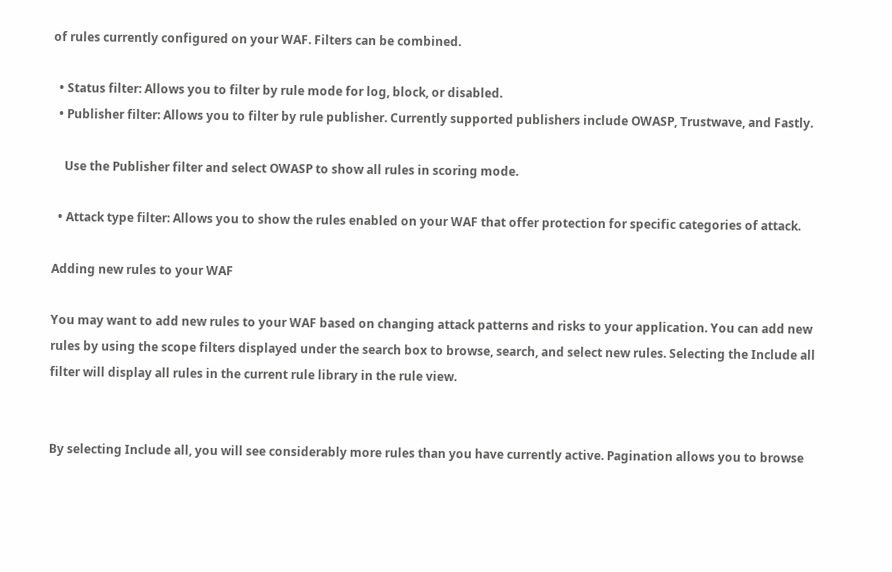of rules currently configured on your WAF. Filters can be combined.

  • Status filter: Allows you to filter by rule mode for log, block, or disabled.
  • Publisher filter: Allows you to filter by rule publisher. Currently supported publishers include OWASP, Trustwave, and Fastly.

    Use the Publisher filter and select OWASP to show all rules in scoring mode.

  • Attack type filter: Allows you to show the rules enabled on your WAF that offer protection for specific categories of attack.

Adding new rules to your WAF

You may want to add new rules to your WAF based on changing attack patterns and risks to your application. You can add new rules by using the scope filters displayed under the search box to browse, search, and select new rules. Selecting the Include all filter will display all rules in the current rule library in the rule view.


By selecting Include all, you will see considerably more rules than you have currently active. Pagination allows you to browse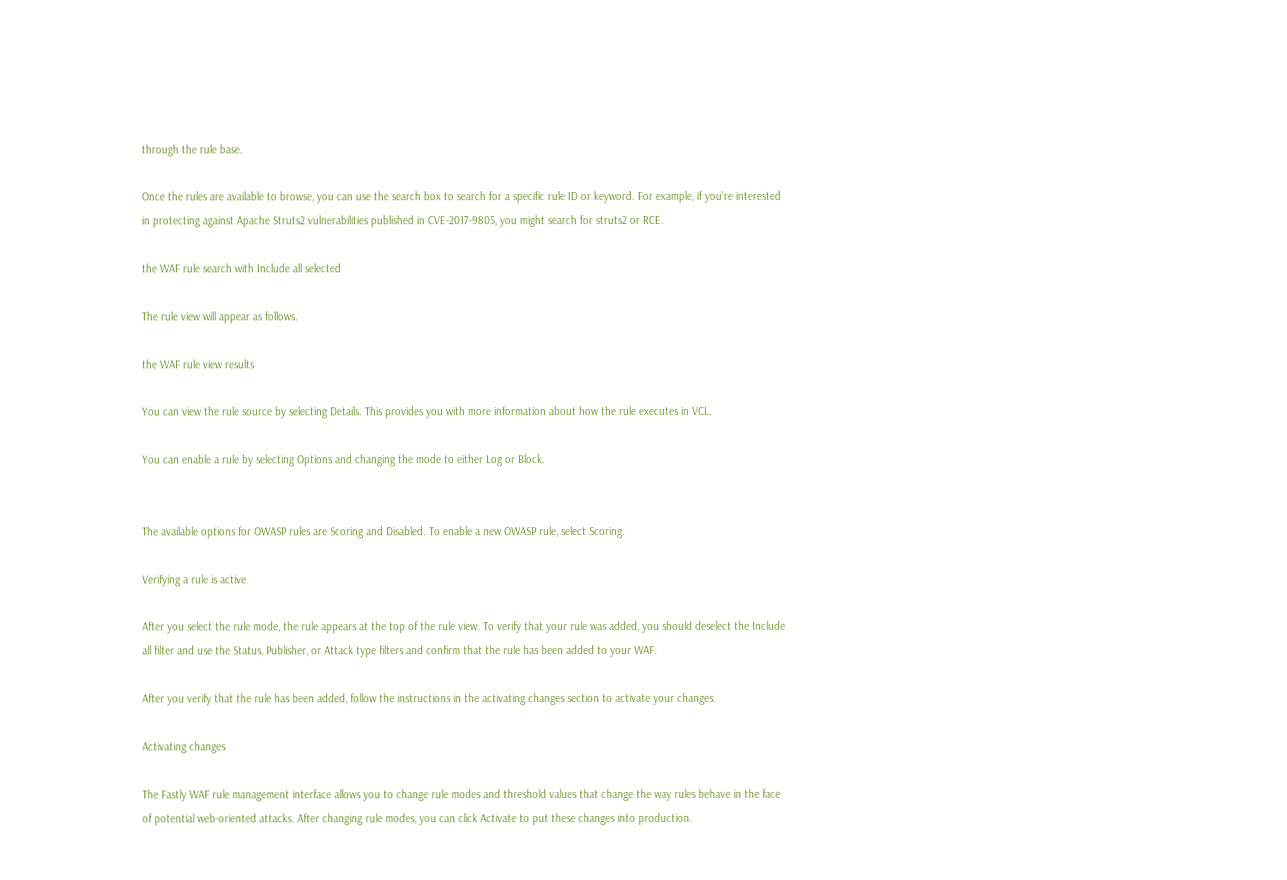through the rule base.

Once the rules are available to browse, you can use the search box to search for a specific rule ID or keyword. For example, if you're interested in protecting against Apache Struts2 vulnerabilities published in CVE-2017-9805, you might search for struts2 or RCE.

the WAF rule search with Include all selected

The rule view will appear as follows.

the WAF rule view results

You can view the rule source by selecting Details. This provides you with more information about how the rule executes in VCL.

You can enable a rule by selecting Options and changing the mode to either Log or Block.


The available options for OWASP rules are Scoring and Disabled. To enable a new OWASP rule, select Scoring.

Verifying a rule is active

After you select the rule mode, the rule appears at the top of the rule view. To verify that your rule was added, you should deselect the Include all filter and use the Status, Publisher, or Attack type filters and confirm that the rule has been added to your WAF.

After you verify that the rule has been added, follow the instructions in the activating changes section to activate your changes.

Activating changes

The Fastly WAF rule management interface allows you to change rule modes and threshold values that change the way rules behave in the face of potential web-oriented attacks. After changing rule modes, you can click Activate to put these changes into production.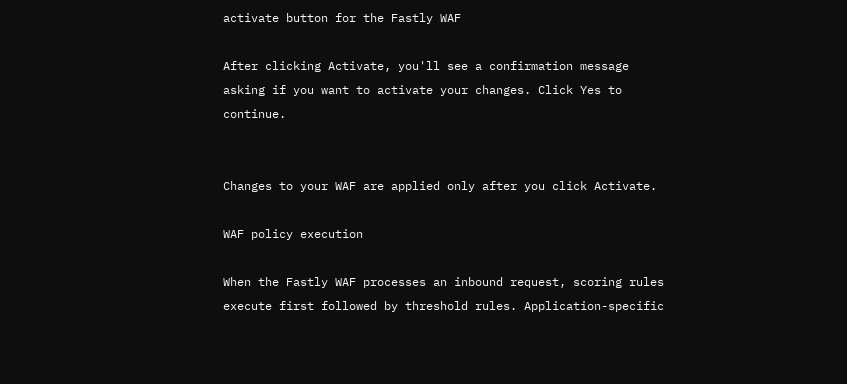activate button for the Fastly WAF

After clicking Activate, you'll see a confirmation message asking if you want to activate your changes. Click Yes to continue.


Changes to your WAF are applied only after you click Activate.

WAF policy execution

When the Fastly WAF processes an inbound request, scoring rules execute first followed by threshold rules. Application-specific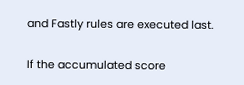and Fastly rules are executed last.

If the accumulated score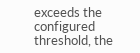exceeds the configured threshold, the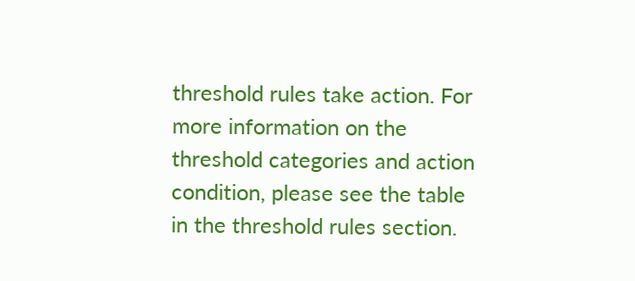threshold rules take action. For more information on the threshold categories and action condition, please see the table in the threshold rules section.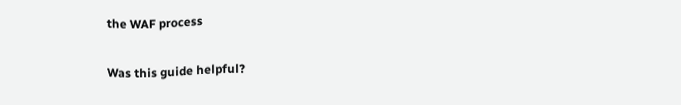the WAF process

Was this guide helpful?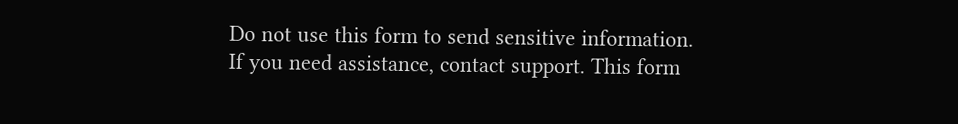Do not use this form to send sensitive information. If you need assistance, contact support. This form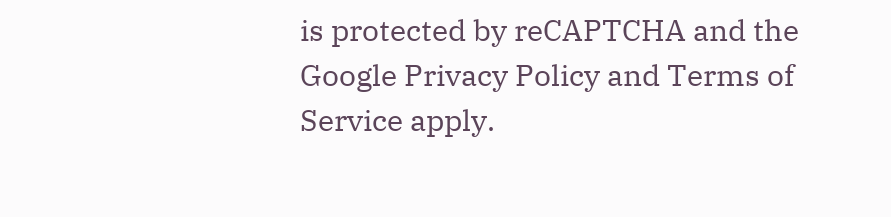is protected by reCAPTCHA and the Google Privacy Policy and Terms of Service apply.